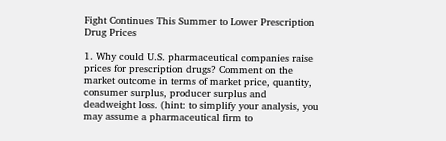Fight Continues This Summer to Lower Prescription Drug Prices

1. Why could U.S. pharmaceutical companies raise prices for prescription drugs? Comment on the market outcome in terms of market price, quantity, consumer surplus, producer surplus and deadweight loss. (hint: to simplify your analysis, you may assume a pharmaceutical firm to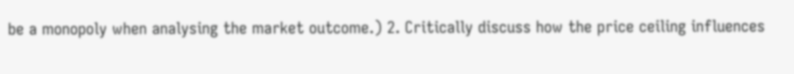be a monopoly when analysing the market outcome.) 2. Critically discuss how the price ceiling influences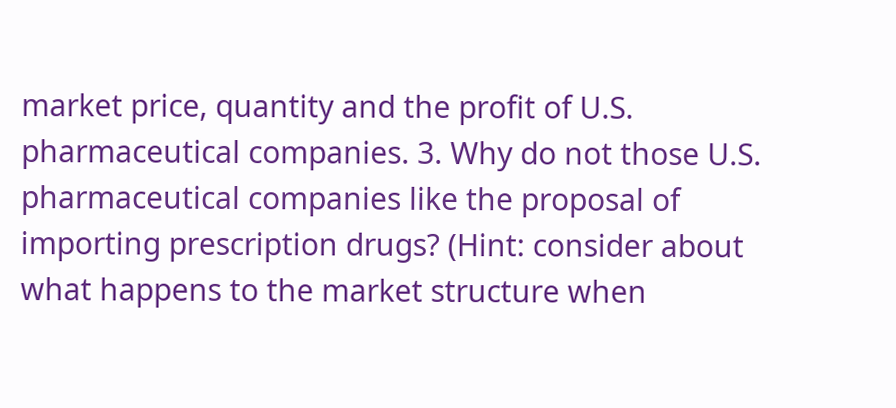market price, quantity and the profit of U.S. pharmaceutical companies. 3. Why do not those U.S. pharmaceutical companies like the proposal of importing prescription drugs? (Hint: consider about what happens to the market structure when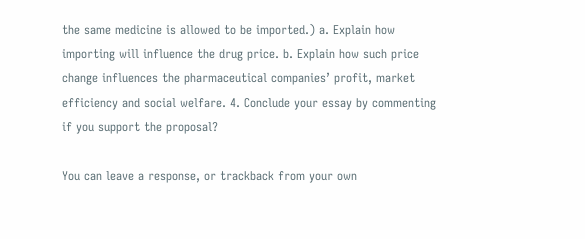the same medicine is allowed to be imported.) a. Explain how importing will influence the drug price. b. Explain how such price change influences the pharmaceutical companies’ profit, market efficiency and social welfare. 4. Conclude your essay by commenting if you support the proposal?

You can leave a response, or trackback from your own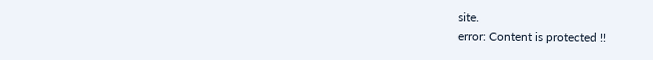site.
error: Content is protected !!